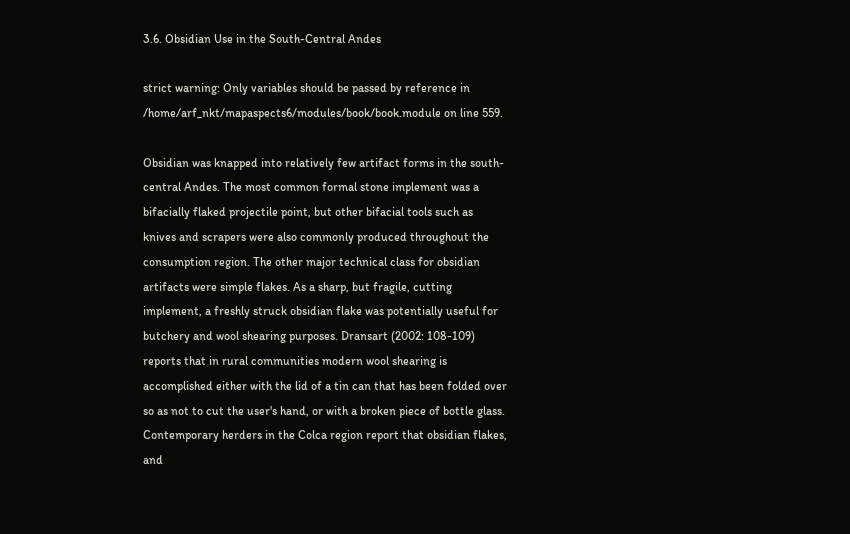3.6. Obsidian Use in the South-Central Andes

strict warning: Only variables should be passed by reference in /home/arf_nkt/mapaspects6/modules/book/book.module on line 559.

Obsidian was knapped into relatively few artifact forms in the south-central Andes. The most common formal stone implement was a bifacially flaked projectile point, but other bifacial tools such as knives and scrapers were also commonly produced throughout the consumption region. The other major technical class for obsidian artifacts were simple flakes. As a sharp, but fragile, cutting implement, a freshly struck obsidian flake was potentially useful for butchery and wool shearing purposes. Dransart (2002: 108-109) reports that in rural communities modern wool shearing is accomplished either with the lid of a tin can that has been folded over so as not to cut the user's hand, or with a broken piece of bottle glass. Contemporary herders in the Colca region report that obsidian flakes, and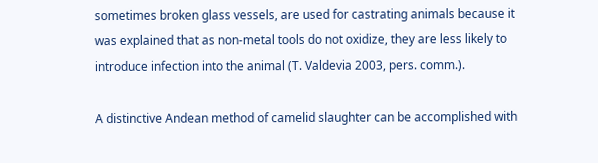sometimes broken glass vessels, are used for castrating animals because it was explained that as non-metal tools do not oxidize, they are less likely to introduce infection into the animal (T. Valdevia 2003, pers. comm.).

A distinctive Andean method of camelid slaughter can be accomplished with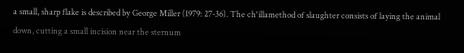a small, sharp flake is described by George Miller (1979: 27-36). The ch'illamethod of slaughter consists of laying the animal down, cutting a small incision near the sternum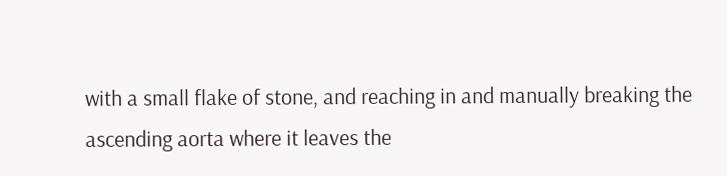with a small flake of stone, and reaching in and manually breaking the ascending aorta where it leaves the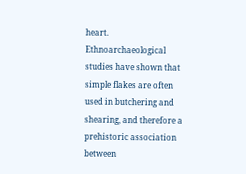heart. Ethnoarchaeological studies have shown that simple flakes are often used in butchering and shearing, and therefore a prehistoric association between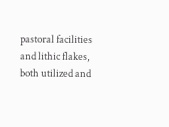pastoral facilities and lithic flakes, both utilized and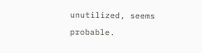unutilized, seems probable.